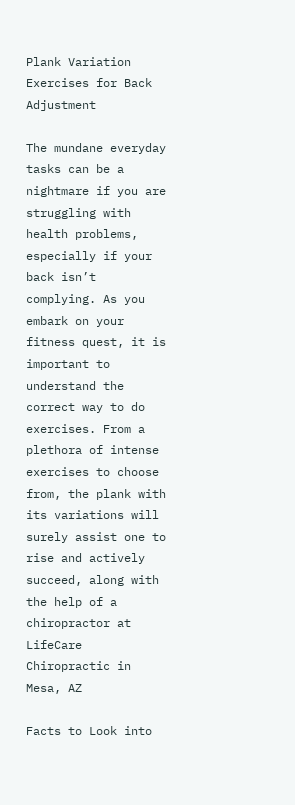Plank Variation Exercises for Back Adjustment

The mundane everyday tasks can be a nightmare if you are struggling with health problems, especially if your back isn’t complying. As you embark on your fitness quest, it is important to understand the correct way to do exercises. From a plethora of intense exercises to choose from, the plank with its variations will surely assist one to rise and actively succeed, along with the help of a chiropractor at LifeCare Chiropractic in Mesa, AZ

Facts to Look into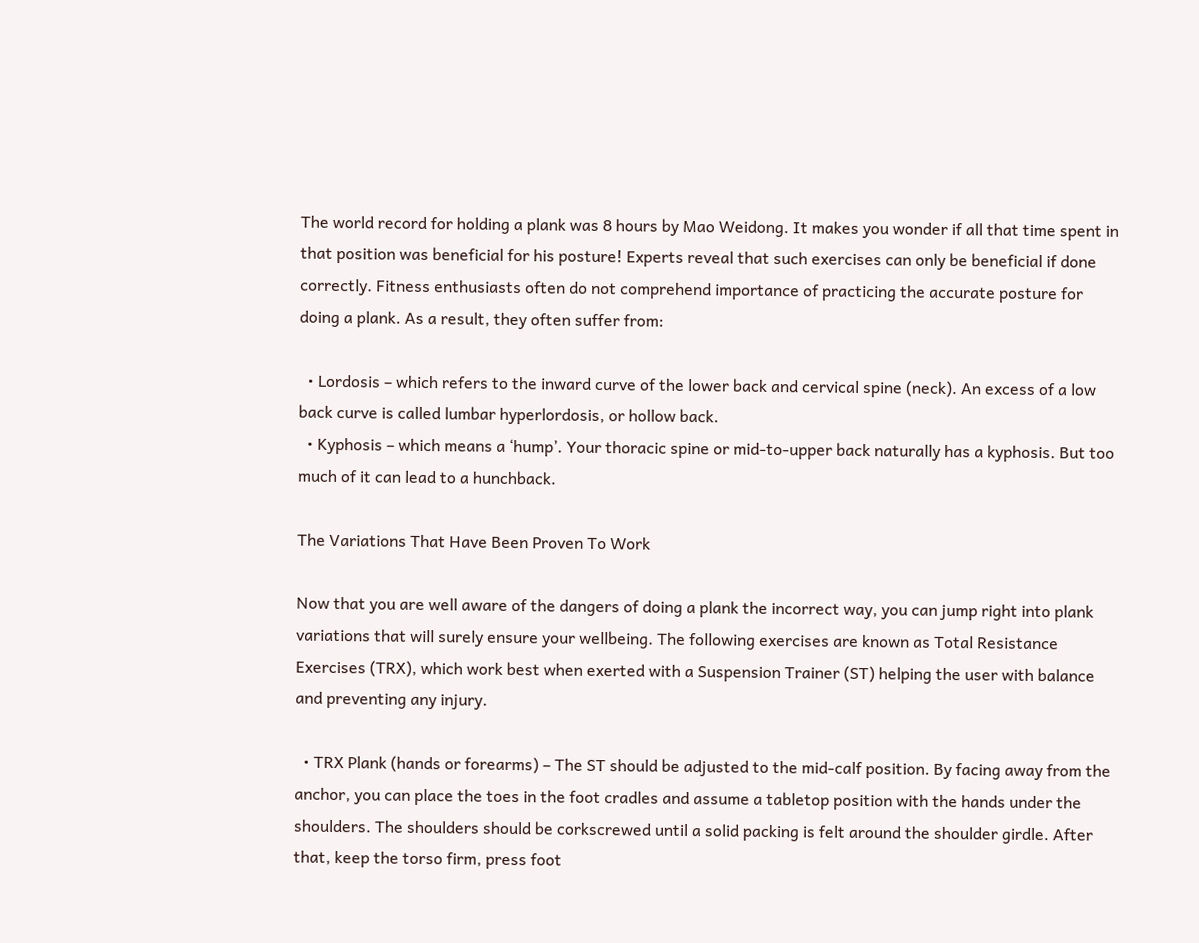The world record for holding a plank was 8 hours by Mao Weidong. It makes you wonder if all that time spent in that position was beneficial for his posture! Experts reveal that such exercises can only be beneficial if done correctly. Fitness enthusiasts often do not comprehend importance of practicing the accurate posture for doing a plank. As a result, they often suffer from:

  • Lordosis – which refers to the inward curve of the lower back and cervical spine (neck). An excess of a low back curve is called lumbar hyperlordosis, or hollow back.
  • Kyphosis – which means a ‘hump’. Your thoracic spine or mid-to-upper back naturally has a kyphosis. But too much of it can lead to a hunchback.

The Variations That Have Been Proven To Work

Now that you are well aware of the dangers of doing a plank the incorrect way, you can jump right into plank variations that will surely ensure your wellbeing. The following exercises are known as Total Resistance Exercises (TRX), which work best when exerted with a Suspension Trainer (ST) helping the user with balance and preventing any injury.

  • TRX Plank (hands or forearms) – The ST should be adjusted to the mid-calf position. By facing away from the anchor, you can place the toes in the foot cradles and assume a tabletop position with the hands under the shoulders. The shoulders should be corkscrewed until a solid packing is felt around the shoulder girdle. After that, keep the torso firm, press foot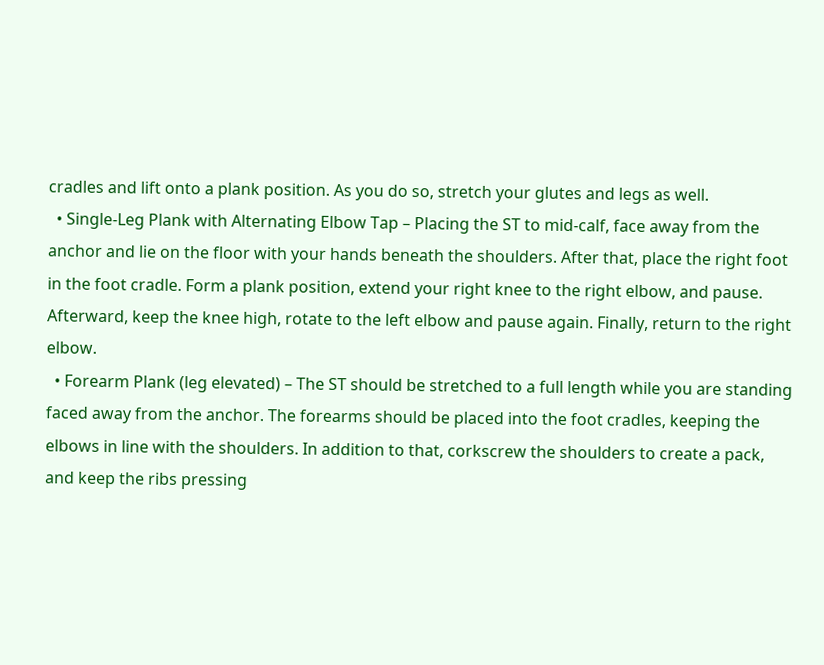cradles and lift onto a plank position. As you do so, stretch your glutes and legs as well.
  • Single-Leg Plank with Alternating Elbow Tap – Placing the ST to mid-calf, face away from the anchor and lie on the floor with your hands beneath the shoulders. After that, place the right foot in the foot cradle. Form a plank position, extend your right knee to the right elbow, and pause. Afterward, keep the knee high, rotate to the left elbow and pause again. Finally, return to the right elbow.
  • Forearm Plank (leg elevated) – The ST should be stretched to a full length while you are standing faced away from the anchor. The forearms should be placed into the foot cradles, keeping the elbows in line with the shoulders. In addition to that, corkscrew the shoulders to create a pack, and keep the ribs pressing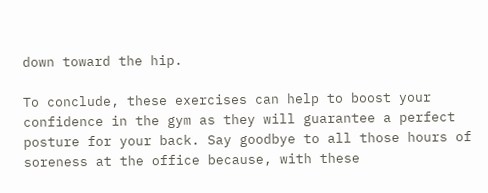down toward the hip.

To conclude, these exercises can help to boost your confidence in the gym as they will guarantee a perfect posture for your back. Say goodbye to all those hours of soreness at the office because, with these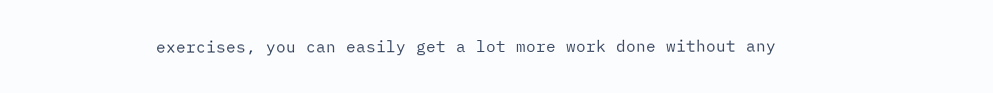exercises, you can easily get a lot more work done without any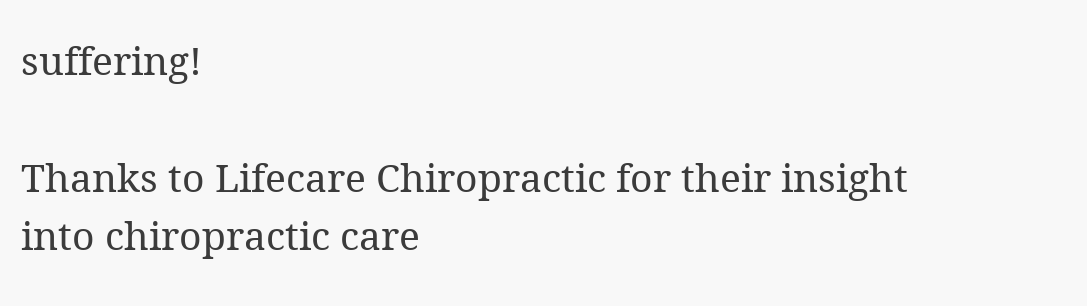suffering!

Thanks to Lifecare Chiropractic for their insight into chiropractic care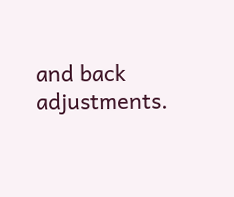and back adjustments.